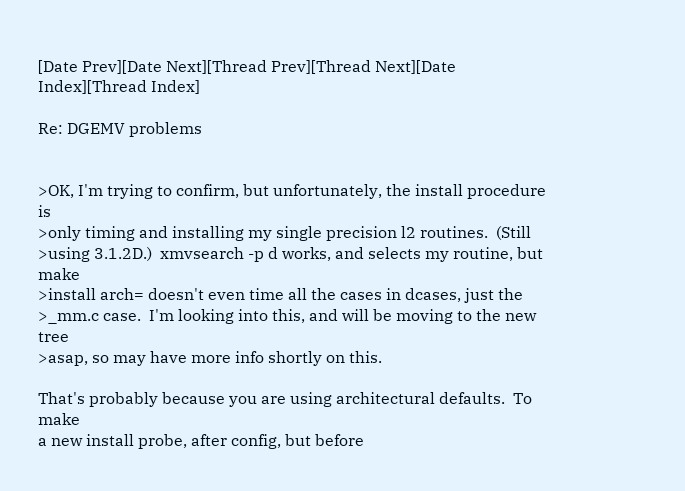[Date Prev][Date Next][Thread Prev][Thread Next][Date Index][Thread Index]

Re: DGEMV problems


>OK, I'm trying to confirm, but unfortunately, the install procedure is
>only timing and installing my single precision l2 routines.  (Still
>using 3.1.2D.)  xmvsearch -p d works, and selects my routine, but make
>install arch= doesn't even time all the cases in dcases, just the
>_mm.c case.  I'm looking into this, and will be moving to the new tree
>asap, so may have more info shortly on this.

That's probably because you are using architectural defaults.  To make
a new install probe, after config, but before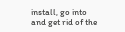install, go into
and get rid of the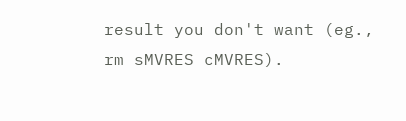result you don't want (eg., rm sMVRES cMVRES).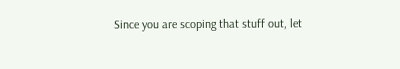Since you are scoping that stuff out, let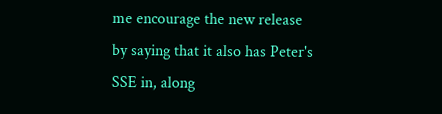me encourage the new release
by saying that it also has Peter's SSE in, along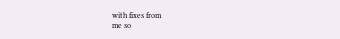with fixes from
me so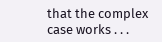that the complex case works . . .